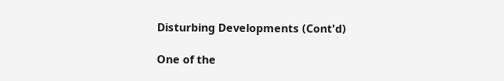Disturbing Developments (Cont'd)

One of the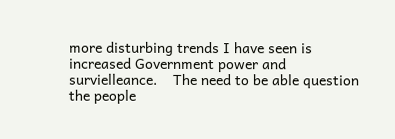more disturbing trends I have seen is increased Government power and survielleance.    The need to be able question the people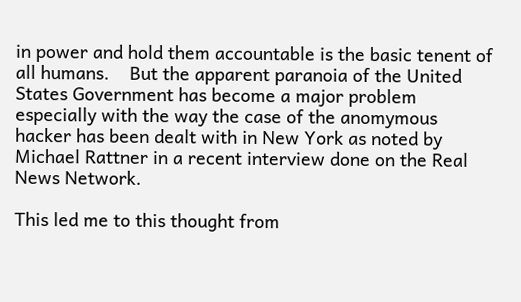in power and hold them accountable is the basic tenent of all humans.    But the apparent paranoia of the United States Government has become a major problem especially with the way the case of the anomymous hacker has been dealt with in New York as noted by Michael Rattner in a recent interview done on the Real News Network.

This led me to this thought from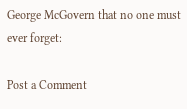George McGovern that no one must ever forget:

Post a Comment